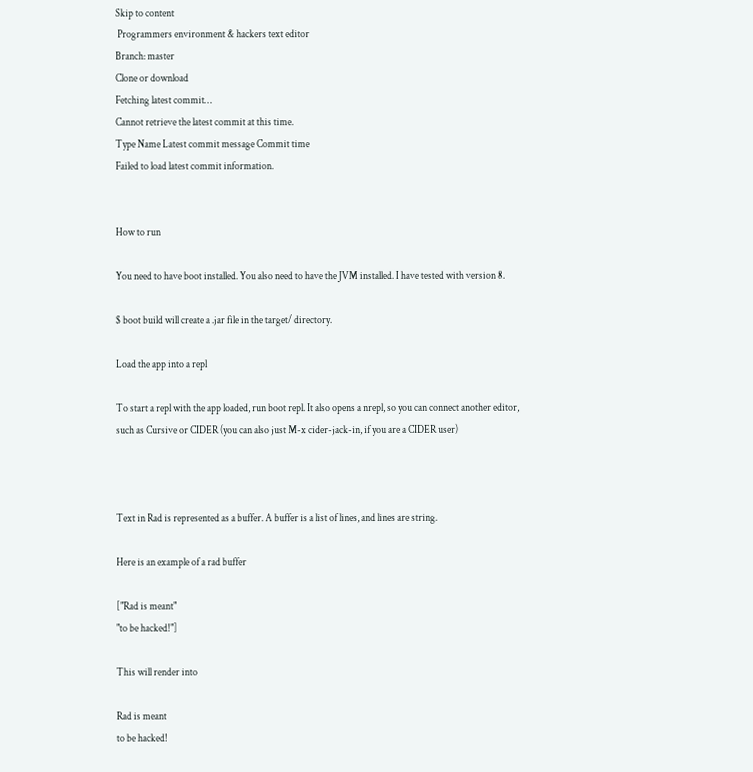Skip to content
 Programmers environment & hackers text editor
Branch: master
Clone or download
Fetching latest commit…
Cannot retrieve the latest commit at this time.
Type Name Latest commit message Commit time
Failed to load latest commit information.


How to run

You need to have boot installed. You also need to have the JVM installed. I have tested with version 8.

$ boot build will create a .jar file in the target/ directory.

Load the app into a repl

To start a repl with the app loaded, run boot repl. It also opens a nrepl, so you can connect another editor, such as Cursive or CIDER (you can also just M-x cider-jack-in, if you are a CIDER user)



Text in Rad is represented as a buffer. A buffer is a list of lines, and lines are string.

Here is an example of a rad buffer

["Rad is meant"
"to be hacked!"]

This will render into

Rad is meant
to be hacked!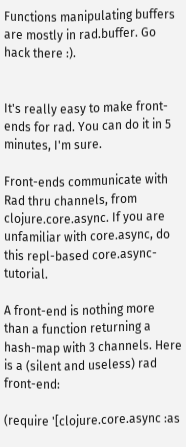Functions manipulating buffers are mostly in rad.buffer. Go hack there :).


It's really easy to make front-ends for rad. You can do it in 5 minutes, I'm sure.

Front-ends communicate with Rad thru channels, from clojure.core.async. If you are unfamiliar with core.async, do this repl-based core.async-tutorial.

A front-end is nothing more than a function returning a hash-map with 3 channels. Here is a (silent and useless) rad front-end:

(require '[clojure.core.async :as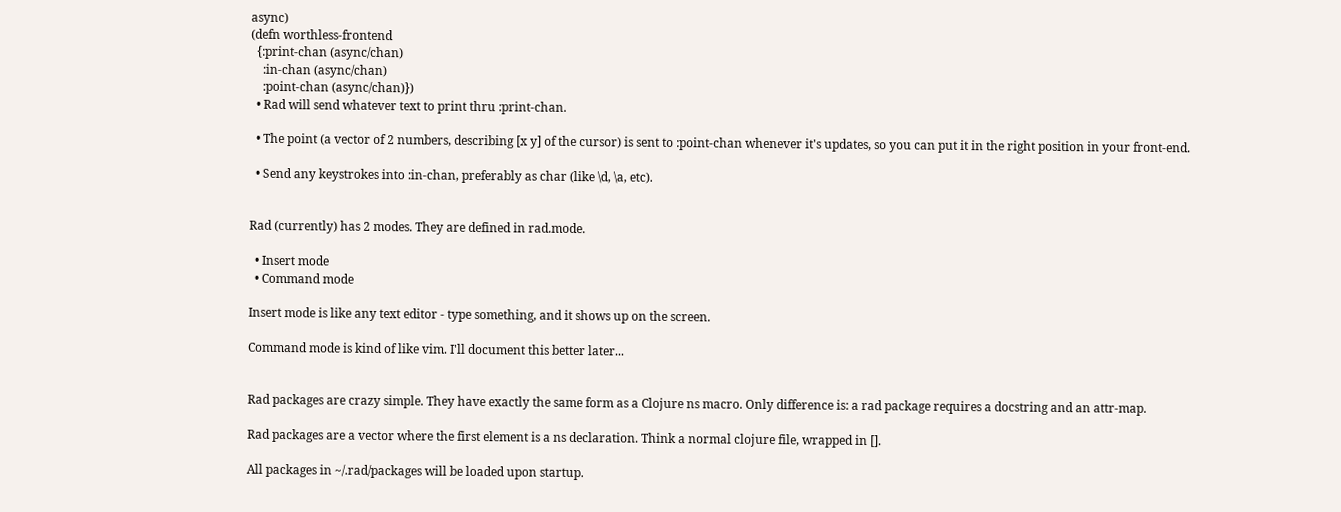async)
(defn worthless-frontend
  {:print-chan (async/chan)
    :in-chan (async/chan)
    :point-chan (async/chan)})
  • Rad will send whatever text to print thru :print-chan.

  • The point (a vector of 2 numbers, describing [x y] of the cursor) is sent to :point-chan whenever it's updates, so you can put it in the right position in your front-end.

  • Send any keystrokes into :in-chan, preferably as char (like \d, \a, etc).


Rad (currently) has 2 modes. They are defined in rad.mode.

  • Insert mode
  • Command mode

Insert mode is like any text editor - type something, and it shows up on the screen.

Command mode is kind of like vim. I'll document this better later...


Rad packages are crazy simple. They have exactly the same form as a Clojure ns macro. Only difference is: a rad package requires a docstring and an attr-map.

Rad packages are a vector where the first element is a ns declaration. Think a normal clojure file, wrapped in [].

All packages in ~/.rad/packages will be loaded upon startup.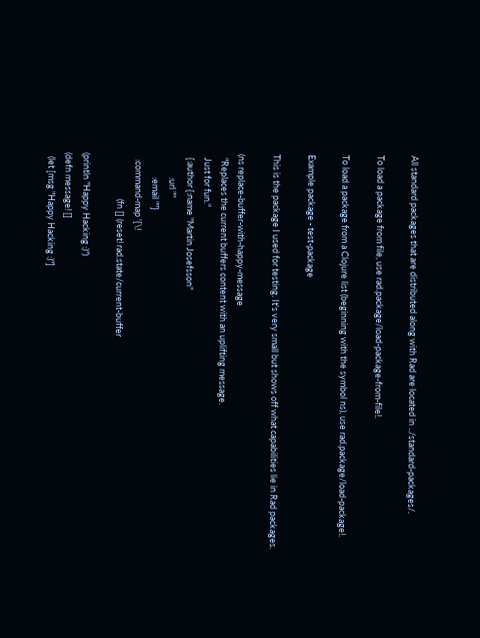All standard packages that are distributed along with Rad are located in ../standard-packages/.

To load a package from file, use rad.package/load-package-from-file!.

To load a package from a Clojure list (beginning with the symbol ns), use rad.package/load-package!.

Example package - test-package

This is the package I used for testing. It's very small but shows off what capabilities lie in Rad packages.

(ns replace-buffer-with-happy-message
  "Replaces the current buffers content with an uplifting message.
  Just for fun."
  {:author {:name "Martin Josefsson"
            :url ""
            :email ""}
   :command-map '{\!
                       (fn [] (reset! rad.state/current-buffer

(println "Happy Hacking :)")
(defn message! []
  (let [msg "Happy Hacking :)"]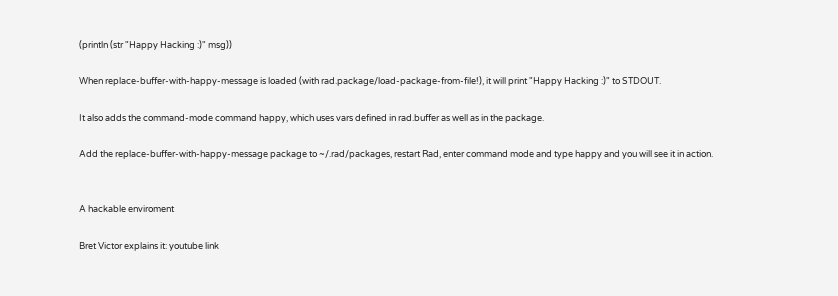(println (str "Happy Hacking :)" msg))

When replace-buffer-with-happy-message is loaded (with rad.package/load-package-from-file!), it will print "Happy Hacking :)" to STDOUT.

It also adds the command-mode command happy, which uses vars defined in rad.buffer as well as in the package.

Add the replace-buffer-with-happy-message package to ~/.rad/packages, restart Rad, enter command mode and type happy and you will see it in action.


A hackable enviroment

Bret Victor explains it: youtube link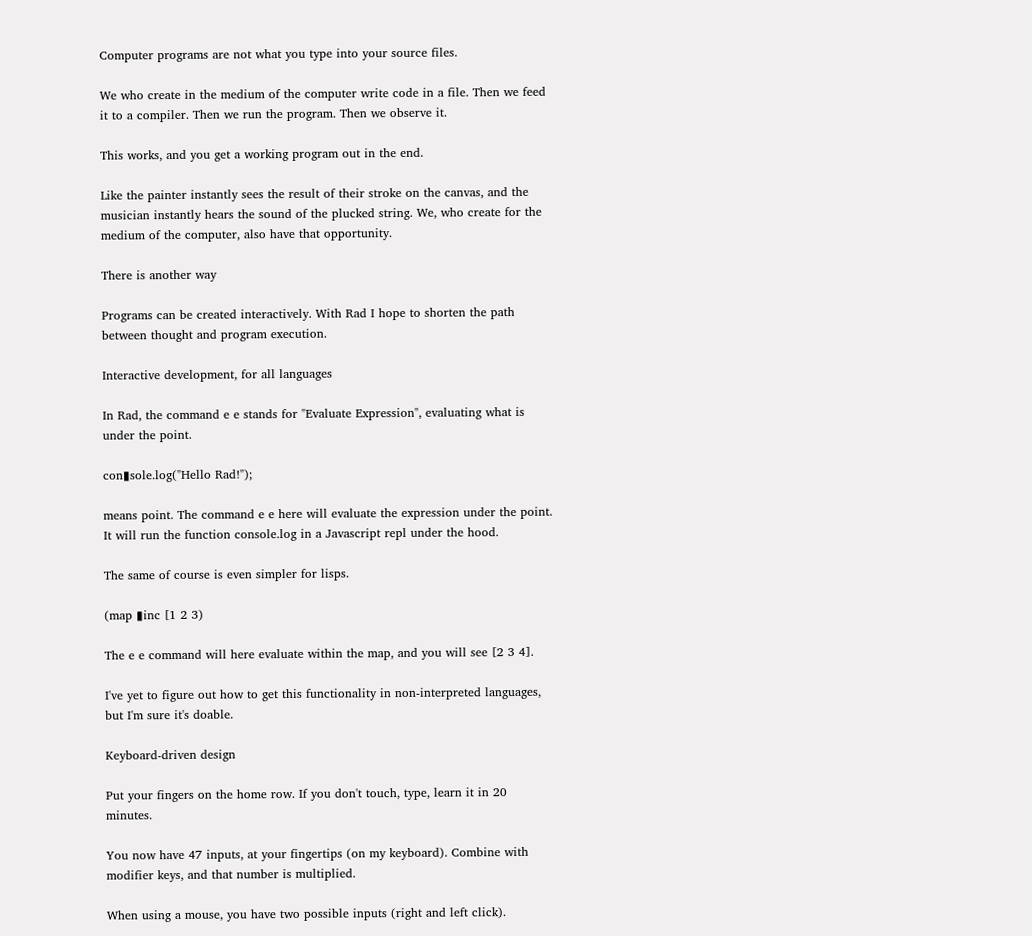Computer programs are not what you type into your source files.

We who create in the medium of the computer write code in a file. Then we feed it to a compiler. Then we run the program. Then we observe it.

This works, and you get a working program out in the end.

Like the painter instantly sees the result of their stroke on the canvas, and the musician instantly hears the sound of the plucked string. We, who create for the medium of the computer, also have that opportunity.

There is another way

Programs can be created interactively. With Rad I hope to shorten the path between thought and program execution.

Interactive development, for all languages

In Rad, the command e e stands for "Evaluate Expression", evaluating what is under the point.

con▮sole.log("Hello Rad!");

means point. The command e e here will evaluate the expression under the point. It will run the function console.log in a Javascript repl under the hood.

The same of course is even simpler for lisps.

(map ▮inc [1 2 3)

The e e command will here evaluate within the map, and you will see [2 3 4].

I've yet to figure out how to get this functionality in non-interpreted languages, but I'm sure it's doable.

Keyboard-driven design

Put your fingers on the home row. If you don't touch, type, learn it in 20 minutes.

You now have 47 inputs, at your fingertips (on my keyboard). Combine with modifier keys, and that number is multiplied.

When using a mouse, you have two possible inputs (right and left click).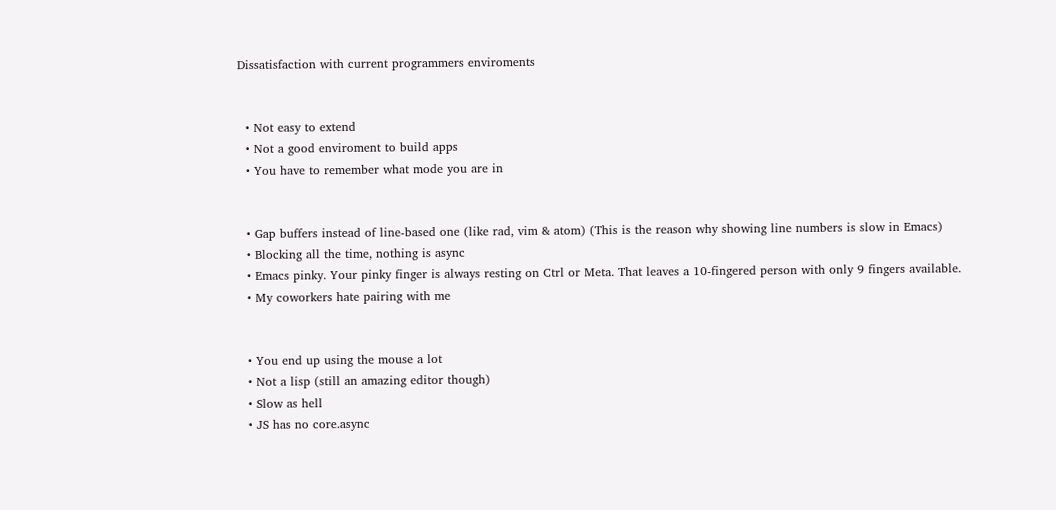Dissatisfaction with current programmers enviroments


  • Not easy to extend
  • Not a good enviroment to build apps
  • You have to remember what mode you are in


  • Gap buffers instead of line-based one (like rad, vim & atom) (This is the reason why showing line numbers is slow in Emacs)
  • Blocking all the time, nothing is async
  • Emacs pinky. Your pinky finger is always resting on Ctrl or Meta. That leaves a 10-fingered person with only 9 fingers available.
  • My coworkers hate pairing with me


  • You end up using the mouse a lot
  • Not a lisp (still an amazing editor though)
  • Slow as hell
  • JS has no core.async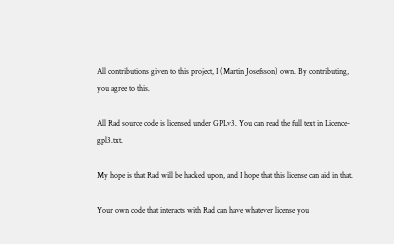All contributions given to this project, I (Martin Josefsson) own. By contributing, you agree to this.

All Rad source code is licensed under GPLv3. You can read the full text in Licence-gpl3.txt.

My hope is that Rad will be hacked upon, and I hope that this license can aid in that.

Your own code that interacts with Rad can have whatever license you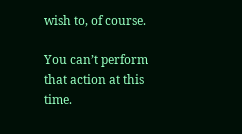wish to, of course.

You can’t perform that action at this time.